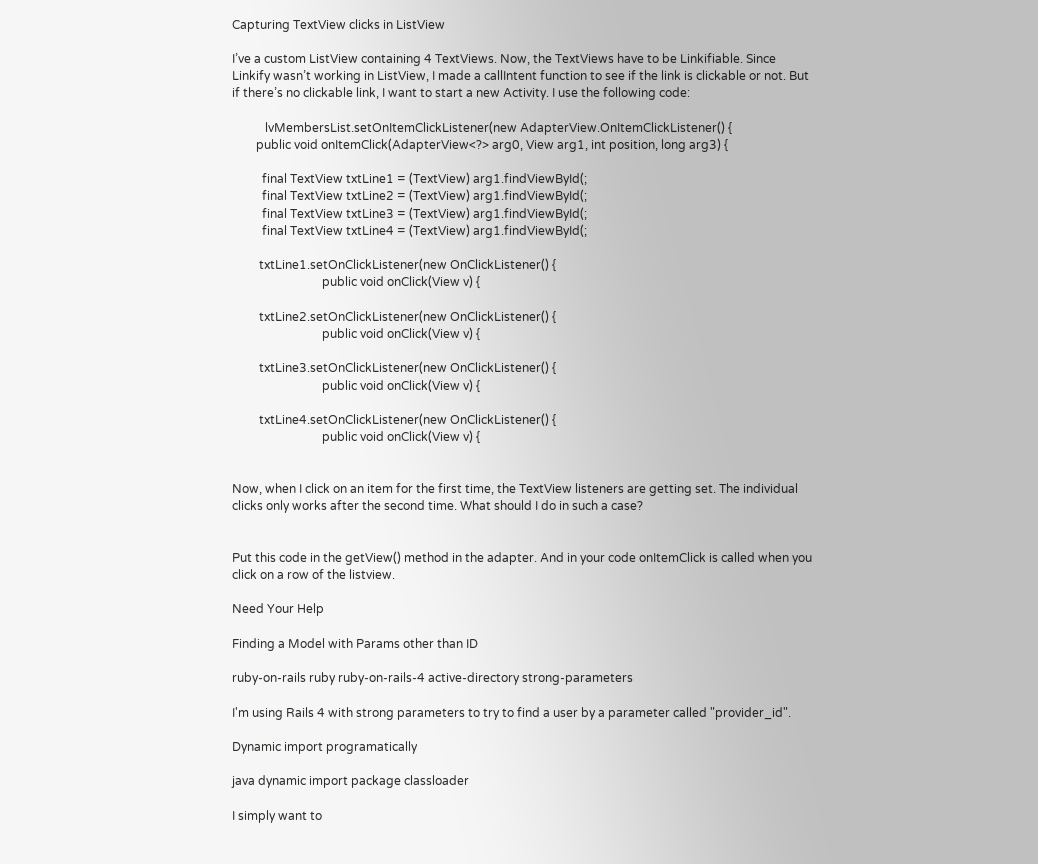Capturing TextView clicks in ListView

I’ve a custom ListView containing 4 TextViews. Now, the TextViews have to be Linkifiable. Since Linkify wasn’t working in ListView, I made a callIntent function to see if the link is clickable or not. But if there’s no clickable link, I want to start a new Activity. I use the following code:

           lvMembersList.setOnItemClickListener(new AdapterView.OnItemClickListener() {
        public void onItemClick(AdapterView<?> arg0, View arg1, int position, long arg3) {

          final TextView txtLine1 = (TextView) arg1.findViewById(;
          final TextView txtLine2 = (TextView) arg1.findViewById(;
          final TextView txtLine3 = (TextView) arg1.findViewById(;
          final TextView txtLine4 = (TextView) arg1.findViewById(;

         txtLine1.setOnClickListener(new OnClickListener() {
                              public void onClick(View v) {

         txtLine2.setOnClickListener(new OnClickListener() {
                              public void onClick(View v) {

         txtLine3.setOnClickListener(new OnClickListener() {
                              public void onClick(View v) {

         txtLine4.setOnClickListener(new OnClickListener() {
                              public void onClick(View v) {


Now, when I click on an item for the first time, the TextView listeners are getting set. The individual clicks only works after the second time. What should I do in such a case?


Put this code in the getView() method in the adapter. And in your code onItemClick is called when you click on a row of the listview.

Need Your Help

Finding a Model with Params other than ID

ruby-on-rails ruby ruby-on-rails-4 active-directory strong-parameters

I'm using Rails 4 with strong parameters to try to find a user by a parameter called "provider_id".

Dynamic import programatically

java dynamic import package classloader

I simply want to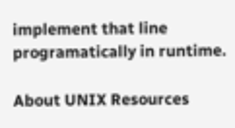implement that line programatically in runtime.

About UNIX Resources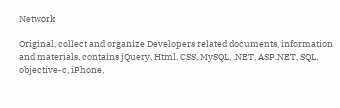Network

Original, collect and organize Developers related documents, information and materials, contains jQuery, Html, CSS, MySQL, .NET, ASP.NET, SQL, objective-c, iPhone,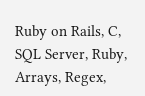Ruby on Rails, C, SQL Server, Ruby, Arrays, Regex,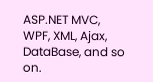ASP.NET MVC, WPF, XML, Ajax, DataBase, and so on.